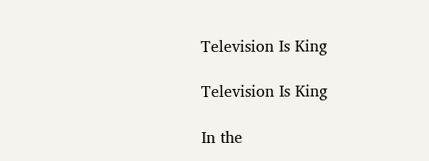Television Is King

Television Is King

In the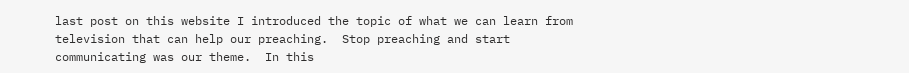last post on this website I introduced the topic of what we can learn from television that can help our preaching.  Stop preaching and start communicating was our theme.  In this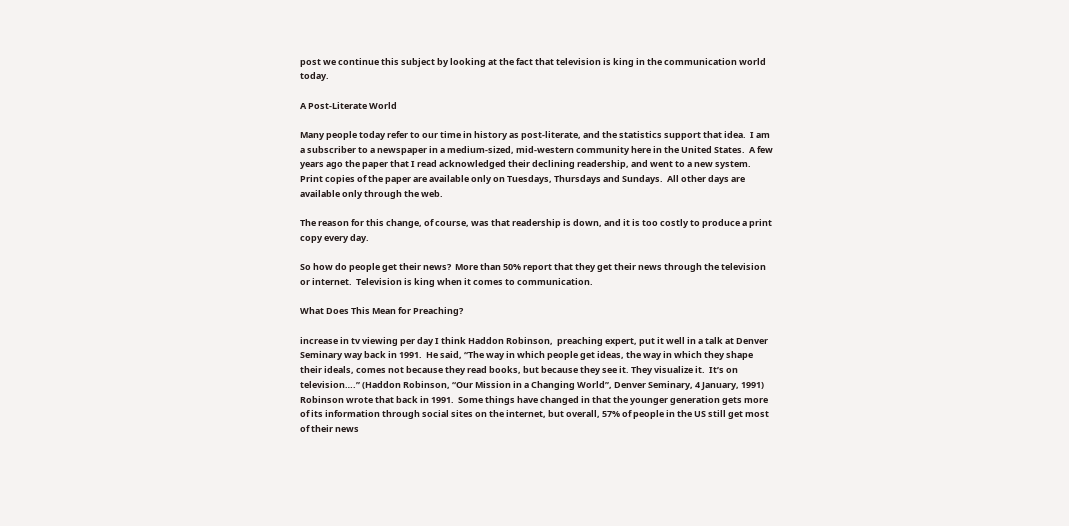post we continue this subject by looking at the fact that television is king in the communication world today.

A Post-Literate World

Many people today refer to our time in history as post-literate, and the statistics support that idea.  I am a subscriber to a newspaper in a medium-sized, mid-western community here in the United States.  A few years ago the paper that I read acknowledged their declining readership, and went to a new system.  Print copies of the paper are available only on Tuesdays, Thursdays and Sundays.  All other days are available only through the web.

The reason for this change, of course, was that readership is down, and it is too costly to produce a print copy every day.

So how do people get their news?  More than 50% report that they get their news through the television or internet.  Television is king when it comes to communication.

What Does This Mean for Preaching?

increase in tv viewing per day I think Haddon Robinson,  preaching expert, put it well in a talk at Denver Seminary way back in 1991.  He said, “The way in which people get ideas, the way in which they shape their ideals, comes not because they read books, but because they see it. They visualize it.  It’s on television….” (Haddon Robinson, “Our Mission in a Changing World”, Denver Seminary, 4 January, 1991)  Robinson wrote that back in 1991.  Some things have changed in that the younger generation gets more of its information through social sites on the internet, but overall, 57% of people in the US still get most of their news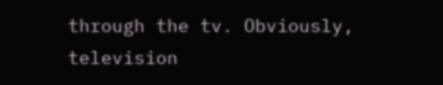through the tv. Obviously, television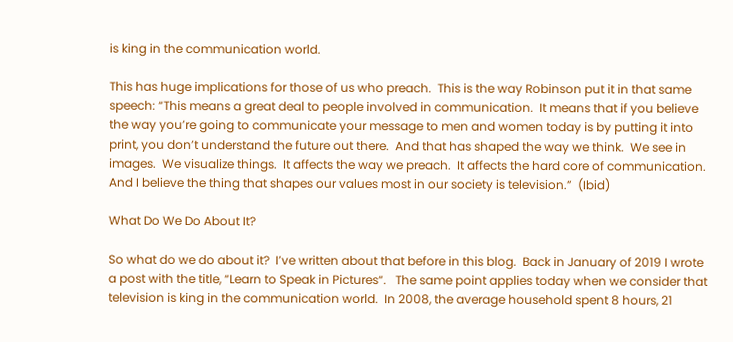is king in the communication world.

This has huge implications for those of us who preach.  This is the way Robinson put it in that same speech: “This means a great deal to people involved in communication.  It means that if you believe the way you’re going to communicate your message to men and women today is by putting it into print, you don’t understand the future out there.  And that has shaped the way we think.  We see in images.  We visualize things.  It affects the way we preach.  It affects the hard core of communication.  And I believe the thing that shapes our values most in our society is television.”  (Ibid)

What Do We Do About It?

So what do we do about it?  I’ve written about that before in this blog.  Back in January of 2019 I wrote a post with the title, “Learn to Speak in Pictures“.   The same point applies today when we consider that television is king in the communication world.  In 2008, the average household spent 8 hours, 21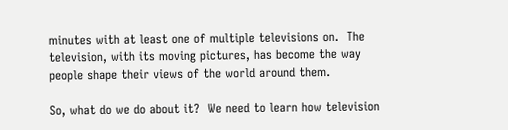minutes with at least one of multiple televisions on.  The television, with its moving pictures, has become the way people shape their views of the world around them.

So, what do we do about it?  We need to learn how television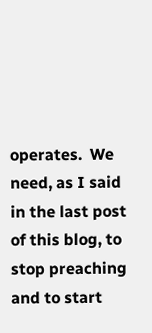operates.  We need, as I said in the last post of this blog, to stop preaching and to start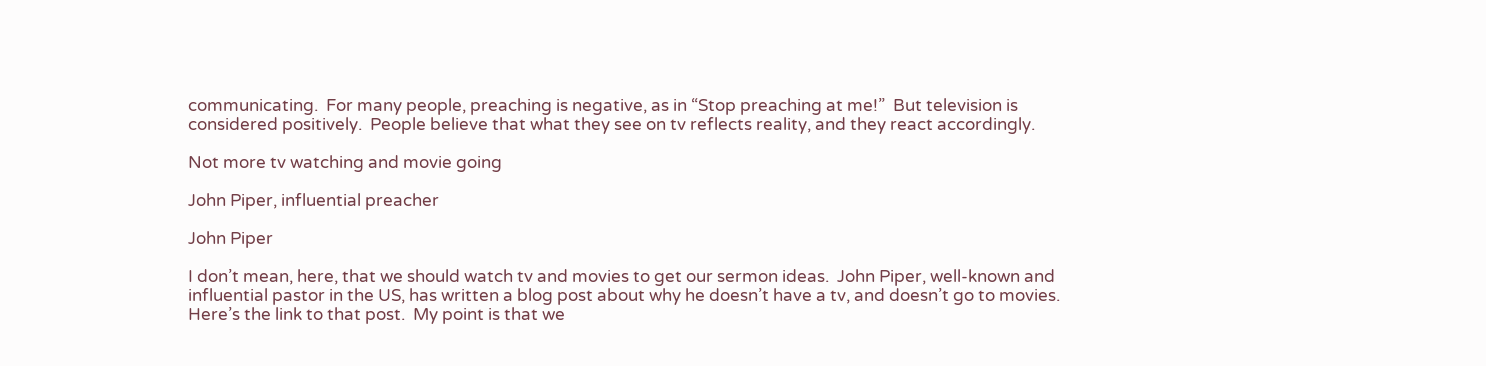communicating.  For many people, preaching is negative, as in “Stop preaching at me!”  But television is considered positively.  People believe that what they see on tv reflects reality, and they react accordingly.

Not more tv watching and movie going

John Piper, influential preacher

John Piper

I don’t mean, here, that we should watch tv and movies to get our sermon ideas.  John Piper, well-known and influential pastor in the US, has written a blog post about why he doesn’t have a tv, and doesn’t go to movies.  Here’s the link to that post.  My point is that we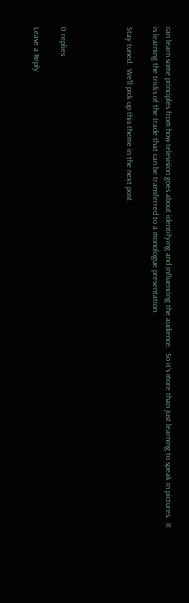can learn some principles from how television goes about identifying and influencing the audience.  So it’s more than just learning to speak in pictures.  It is learning the tricks of the trade that can be transferred to a monologue presentation.

Stay tuned.  We’ll pick up this theme in the next post.




0 replies

Leave a Reply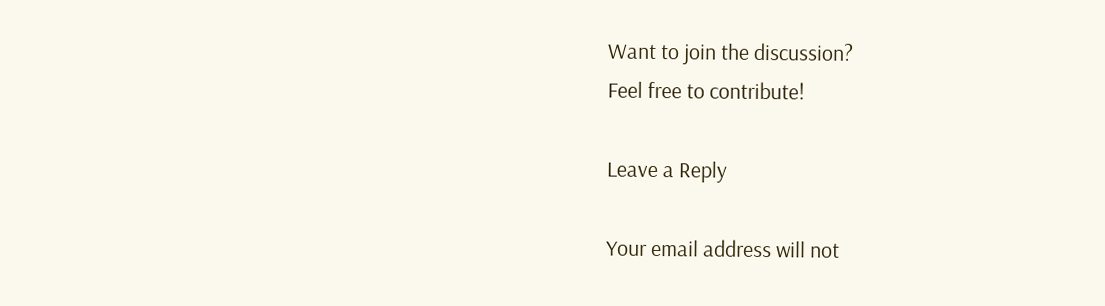Want to join the discussion?
Feel free to contribute!

Leave a Reply

Your email address will not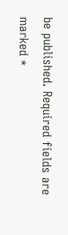be published. Required fields are marked *